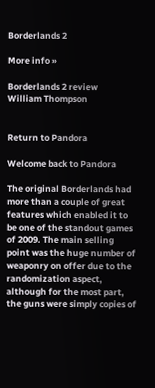Borderlands 2

More info »

Borderlands 2 review
William Thompson


Return to Pandora

Welcome back to Pandora

The original Borderlands had more than a couple of great features which enabled it to be one of the standout games of 2009. The main selling point was the huge number of weaponry on offer due to the randomization aspect, although for the most part, the guns were simply copies of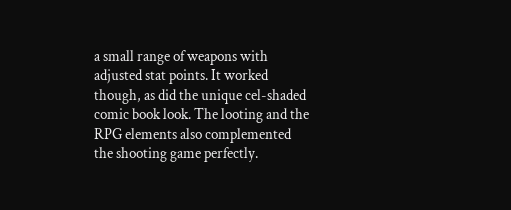a small range of weapons with adjusted stat points. It worked though, as did the unique cel-shaded comic book look. The looting and the RPG elements also complemented the shooting game perfectly.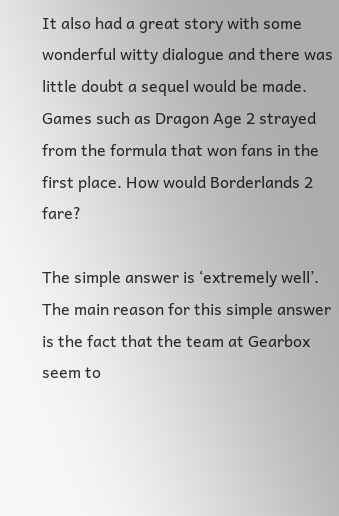It also had a great story with some wonderful witty dialogue and there was little doubt a sequel would be made. Games such as Dragon Age 2 strayed from the formula that won fans in the first place. How would Borderlands 2 fare?

The simple answer is ‘extremely well’. The main reason for this simple answer is the fact that the team at Gearbox seem to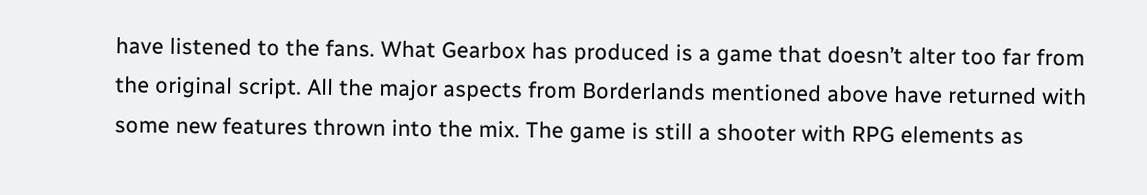have listened to the fans. What Gearbox has produced is a game that doesn’t alter too far from the original script. All the major aspects from Borderlands mentioned above have returned with some new features thrown into the mix. The game is still a shooter with RPG elements as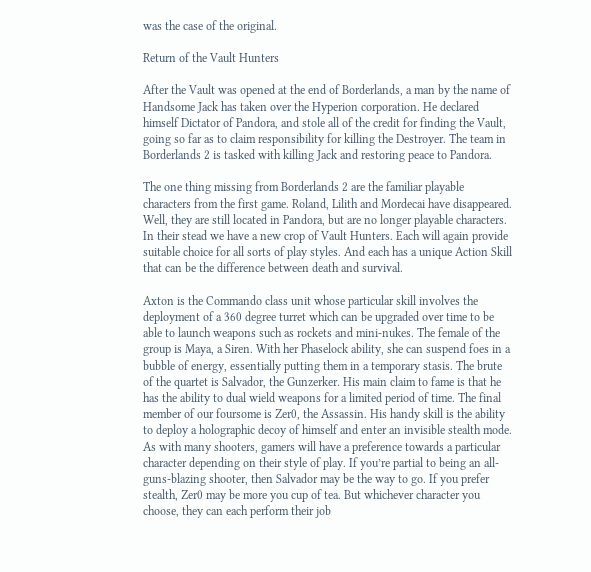was the case of the original.

Return of the Vault Hunters

After the Vault was opened at the end of Borderlands, a man by the name of Handsome Jack has taken over the Hyperion corporation. He declared himself Dictator of Pandora, and stole all of the credit for finding the Vault, going so far as to claim responsibility for killing the Destroyer. The team in Borderlands 2 is tasked with killing Jack and restoring peace to Pandora.

The one thing missing from Borderlands 2 are the familiar playable characters from the first game. Roland, Lilith and Mordecai have disappeared. Well, they are still located in Pandora, but are no longer playable characters. In their stead we have a new crop of Vault Hunters. Each will again provide suitable choice for all sorts of play styles. And each has a unique Action Skill that can be the difference between death and survival.

Axton is the Commando class unit whose particular skill involves the deployment of a 360 degree turret which can be upgraded over time to be able to launch weapons such as rockets and mini-nukes. The female of the group is Maya, a Siren. With her Phaselock ability, she can suspend foes in a bubble of energy, essentially putting them in a temporary stasis. The brute of the quartet is Salvador, the Gunzerker. His main claim to fame is that he has the ability to dual wield weapons for a limited period of time. The final member of our foursome is Zer0, the Assassin. His handy skill is the ability to deploy a holographic decoy of himself and enter an invisible stealth mode. As with many shooters, gamers will have a preference towards a particular character depending on their style of play. If you’re partial to being an all-guns-blazing shooter, then Salvador may be the way to go. If you prefer stealth, Zer0 may be more you cup of tea. But whichever character you choose, they can each perform their job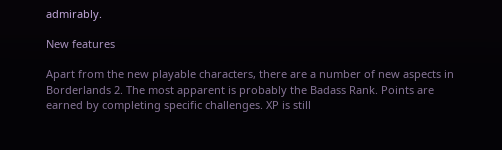admirably.

New features

Apart from the new playable characters, there are a number of new aspects in Borderlands 2. The most apparent is probably the Badass Rank. Points are earned by completing specific challenges. XP is still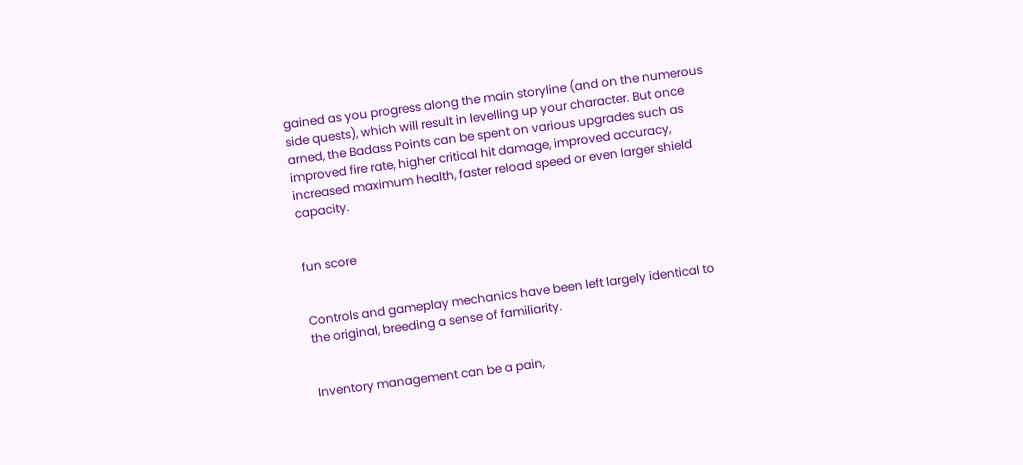gained as you progress along the main storyline (and on the numerous side quests), which will result in levelling up your character. But once arned, the Badass Points can be spent on various upgrades such as improved fire rate, higher critical hit damage, improved accuracy, increased maximum health, faster reload speed or even larger shield capacity.


fun score


Controls and gameplay mechanics have been left largely identical to the original, breeding a sense of familiarity.


Inventory management can be a pain,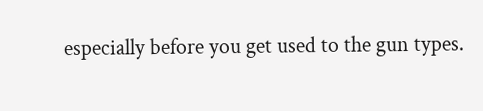especially before you get used to the gun types.